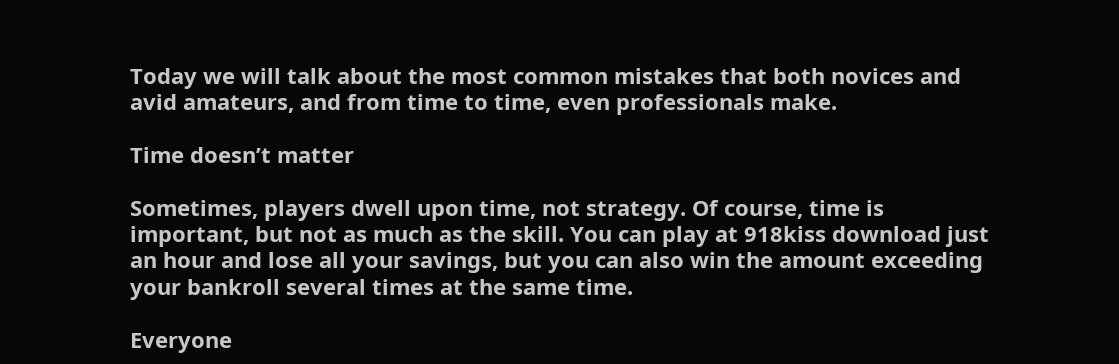Today we will talk about the most common mistakes that both novices and avid amateurs, and from time to time, even professionals make.

Time doesn’t matter

Sometimes, players dwell upon time, not strategy. Of course, time is important, but not as much as the skill. You can play at 918kiss download just an hour and lose all your savings, but you can also win the amount exceeding your bankroll several times at the same time.

Everyone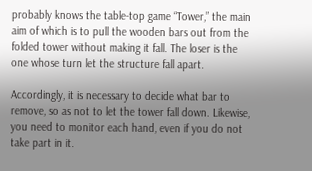probably knows the table-top game “Tower,” the main aim of which is to pull the wooden bars out from the folded tower without making it fall. The loser is the one whose turn let the structure fall apart.

Accordingly, it is necessary to decide what bar to remove, so as not to let the tower fall down. Likewise, you need to monitor each hand, even if you do not take part in it.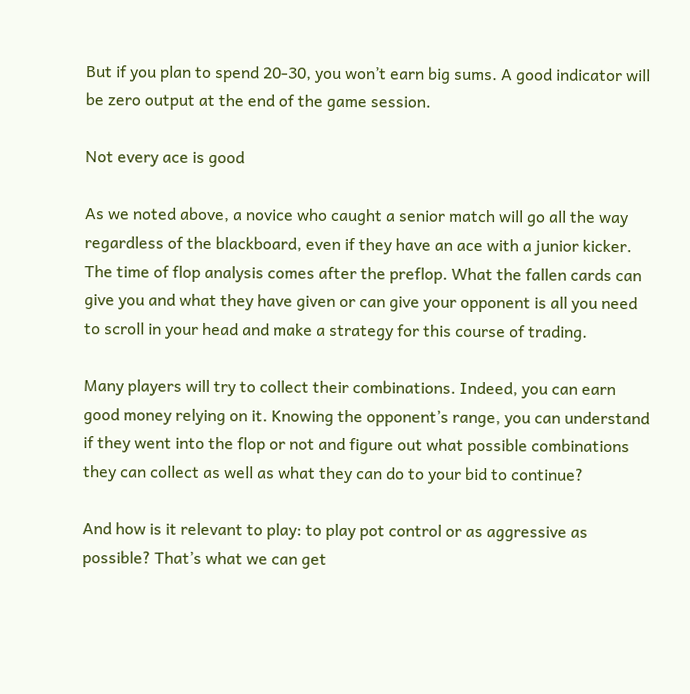But if you plan to spend 20-30, you won’t earn big sums. A good indicator will be zero output at the end of the game session.

Not every ace is good

As we noted above, a novice who caught a senior match will go all the way regardless of the blackboard, even if they have an ace with a junior kicker. The time of flop analysis comes after the preflop. What the fallen cards can give you and what they have given or can give your opponent is all you need to scroll in your head and make a strategy for this course of trading.

Many players will try to collect their combinations. Indeed, you can earn good money relying on it. Knowing the opponent’s range, you can understand if they went into the flop or not and figure out what possible combinations they can collect as well as what they can do to your bid to continue?

And how is it relevant to play: to play pot control or as aggressive as possible? That’s what we can get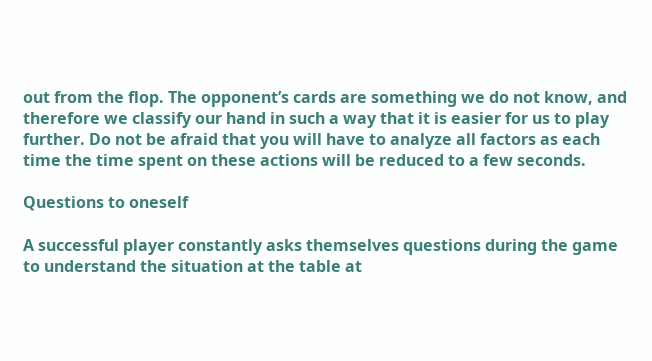out from the flop. The opponent’s cards are something we do not know, and therefore we classify our hand in such a way that it is easier for us to play further. Do not be afraid that you will have to analyze all factors as each time the time spent on these actions will be reduced to a few seconds.

Questions to oneself

A successful player constantly asks themselves questions during the game to understand the situation at the table at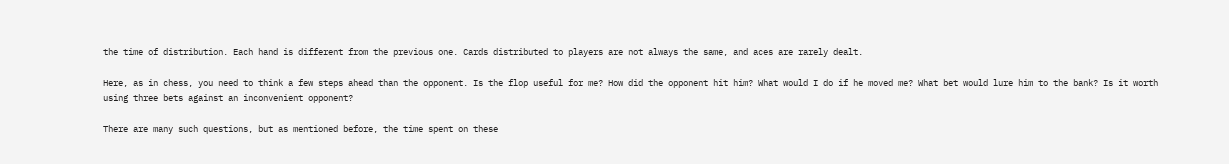the time of distribution. Each hand is different from the previous one. Cards distributed to players are not always the same, and aces are rarely dealt.

Here, as in chess, you need to think a few steps ahead than the opponent. Is the flop useful for me? How did the opponent hit him? What would I do if he moved me? What bet would lure him to the bank? Is it worth using three bets against an inconvenient opponent?

There are many such questions, but as mentioned before, the time spent on these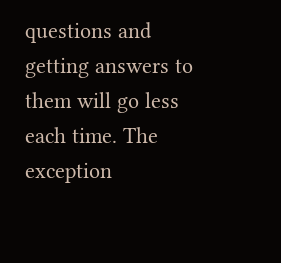questions and getting answers to them will go less each time. The exception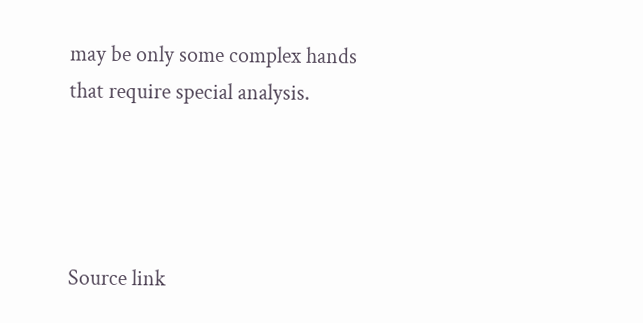may be only some complex hands that require special analysis.




Source link